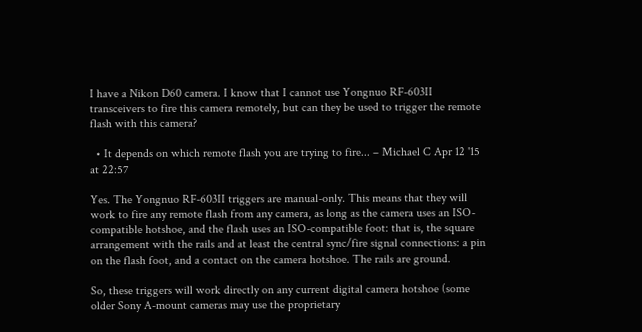I have a Nikon D60 camera. I know that I cannot use Yongnuo RF-603II transceivers to fire this camera remotely, but can they be used to trigger the remote flash with this camera?

  • It depends on which remote flash you are trying to fire... – Michael C Apr 12 '15 at 22:57

Yes. The Yongnuo RF-603II triggers are manual-only. This means that they will work to fire any remote flash from any camera, as long as the camera uses an ISO-compatible hotshoe, and the flash uses an ISO-compatible foot: that is, the square arrangement with the rails and at least the central sync/fire signal connections: a pin on the flash foot, and a contact on the camera hotshoe. The rails are ground.

So, these triggers will work directly on any current digital camera hotshoe (some older Sony A-mount cameras may use the proprietary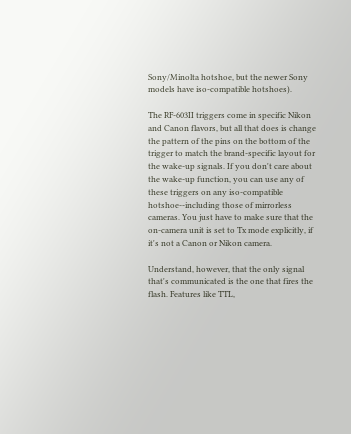Sony/Minolta hotshoe, but the newer Sony models have iso-compatible hotshoes).

The RF-603II triggers come in specific Nikon and Canon flavors, but all that does is change the pattern of the pins on the bottom of the trigger to match the brand-specific layout for the wake-up signals. If you don't care about the wake-up function, you can use any of these triggers on any iso-compatible hotshoe--including those of mirrorless cameras. You just have to make sure that the on-camera unit is set to Tx mode explicitly, if it's not a Canon or Nikon camera.

Understand, however, that the only signal that's communicated is the one that fires the flash. Features like TTL,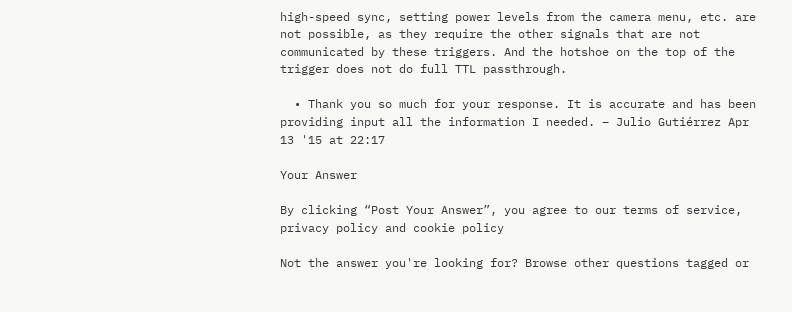high-speed sync, setting power levels from the camera menu, etc. are not possible, as they require the other signals that are not communicated by these triggers. And the hotshoe on the top of the trigger does not do full TTL passthrough.

  • Thank you so much for your response. It is accurate and has been providing input all the information I needed. – Julio Gutiérrez Apr 13 '15 at 22:17

Your Answer

By clicking “Post Your Answer”, you agree to our terms of service, privacy policy and cookie policy

Not the answer you're looking for? Browse other questions tagged or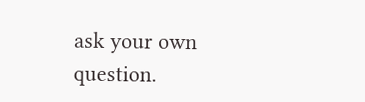ask your own question.